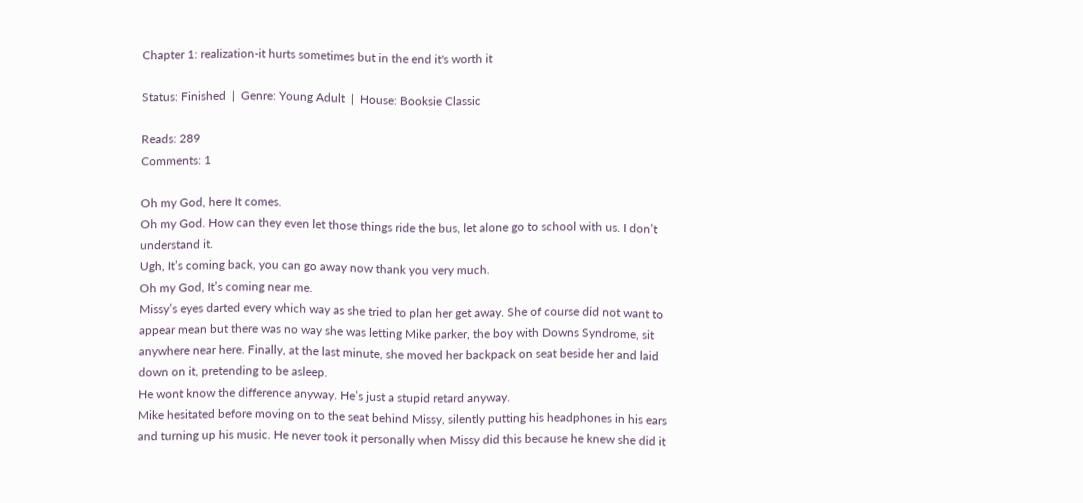Chapter 1: realization-it hurts sometimes but in the end it's worth it

Status: Finished  |  Genre: Young Adult  |  House: Booksie Classic

Reads: 289
Comments: 1

Oh my God, here It comes.
Oh my God. How can they even let those things ride the bus, let alone go to school with us. I don’t understand it.
Ugh, It’s coming back, you can go away now thank you very much.
Oh my God, It’s coming near me.
Missy’s eyes darted every which way as she tried to plan her get away. She of course did not want to appear mean but there was no way she was letting Mike parker, the boy with Downs Syndrome, sit anywhere near here. Finally, at the last minute, she moved her backpack on seat beside her and laid down on it, pretending to be asleep.
He wont know the difference anyway. He’s just a stupid retard anyway.
Mike hesitated before moving on to the seat behind Missy, silently putting his headphones in his ears and turning up his music. He never took it personally when Missy did this because he knew she did it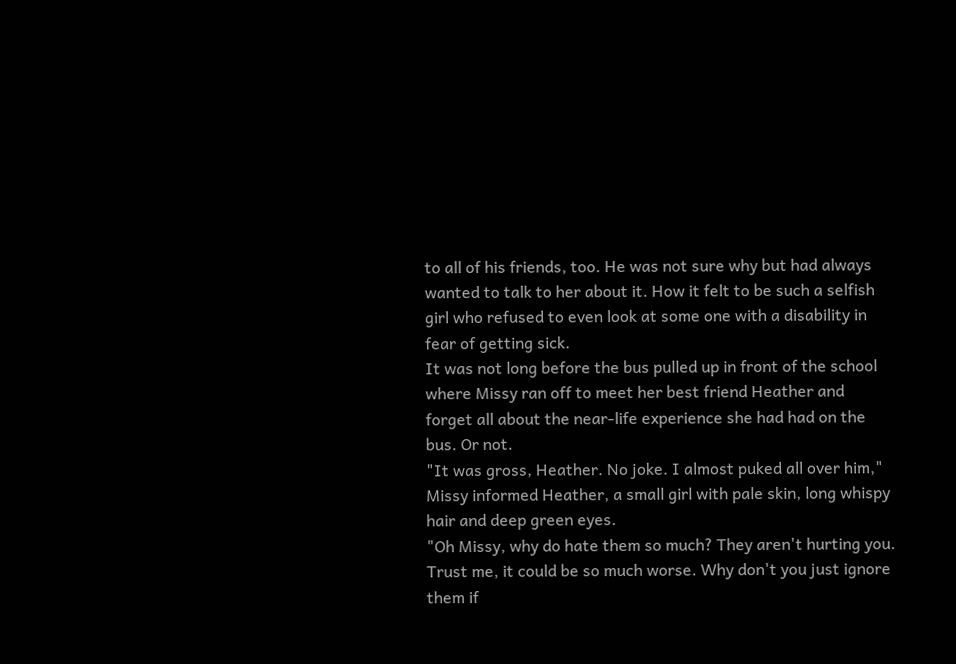to all of his friends, too. He was not sure why but had always wanted to talk to her about it. How it felt to be such a selfish girl who refused to even look at some one with a disability in fear of getting sick.
It was not long before the bus pulled up in front of the school where Missy ran off to meet her best friend Heather and forget all about the near-life experience she had had on the bus. Or not.
"It was gross, Heather. No joke. I almost puked all over him," Missy informed Heather, a small girl with pale skin, long whispy hair and deep green eyes.
"Oh Missy, why do hate them so much? They aren't hurting you. Trust me, it could be so much worse. Why don't you just ignore them if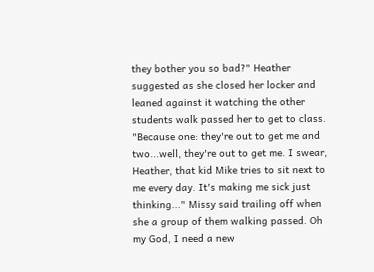they bother you so bad?" Heather suggested as she closed her locker and leaned against it watching the other students walk passed her to get to class.
"Because one: they're out to get me and two...well, they're out to get me. I swear, Heather, that kid Mike tries to sit next to me every day. It's making me sick just thinking..." Missy said trailing off when she a group of them walking passed. Oh my God, I need a new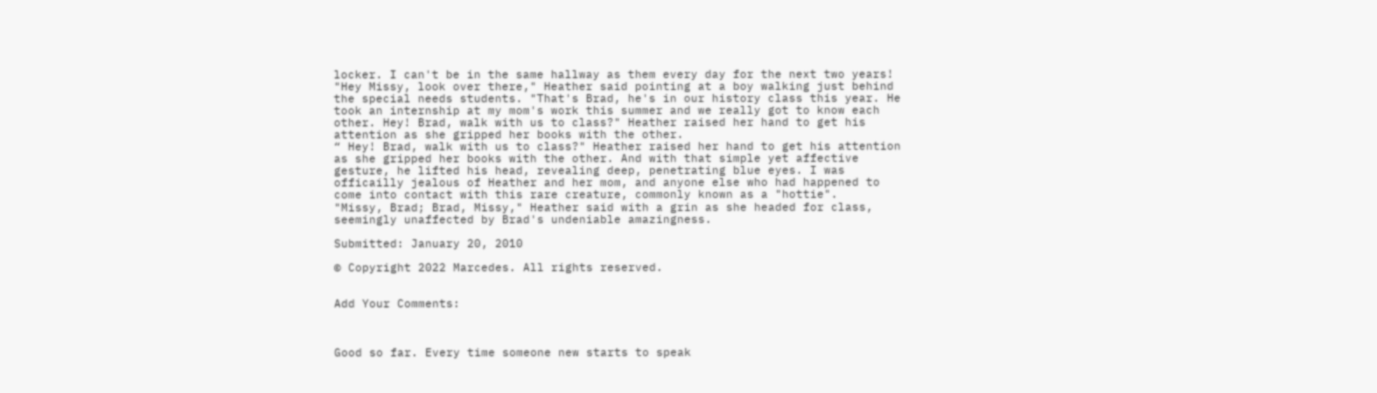locker. I can't be in the same hallway as them every day for the next two years!
"Hey Missy, look over there," Heather said pointing at a boy walking just behind the special needs students. "That's Brad, he's in our history class this year. He took an internship at my mom's work this summer and we really got to know each other. Hey! Brad, walk with us to class?" Heather raised her hand to get his attention as she gripped her books with the other.
“ Hey! Brad, walk with us to class?" Heather raised her hand to get his attention as she gripped her books with the other. And with that simple yet affective gesture, he lifted his head, revealing deep, penetrating blue eyes. I was officailly jealous of Heather and her mom, and anyone else who had happened to come into contact with this rare creature, commonly known as a "hottie".
"Missy, Brad; Brad, Missy," Heather said with a grin as she headed for class, seemingly unaffected by Brad's undeniable amazingness.

Submitted: January 20, 2010

© Copyright 2022 Marcedes. All rights reserved.


Add Your Comments:



Good so far. Every time someone new starts to speak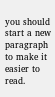you should start a new paragraph to make it easier to read.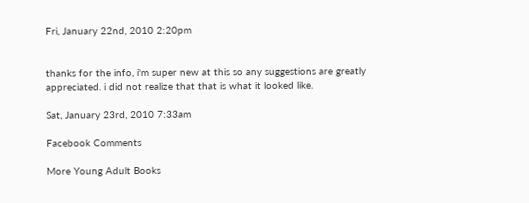Fri, January 22nd, 2010 2:20pm


thanks for the info, i'm super new at this so any suggestions are greatly appreciated. i did not realize that that is what it looked like.

Sat, January 23rd, 2010 7:33am

Facebook Comments

More Young Adult Books